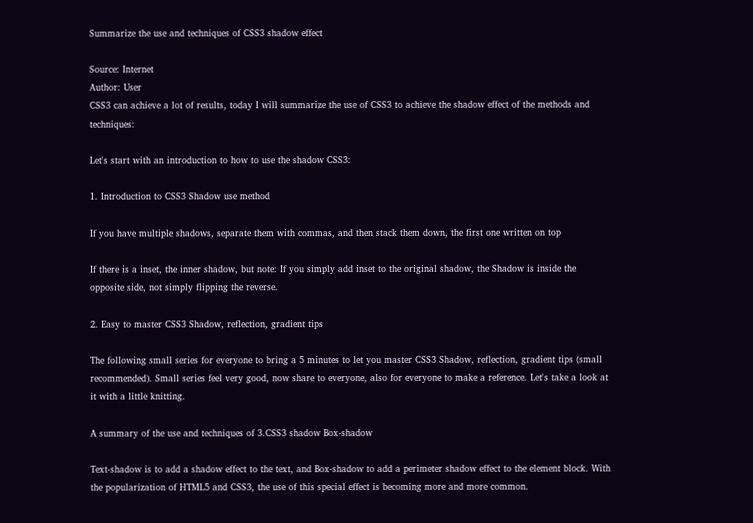Summarize the use and techniques of CSS3 shadow effect

Source: Internet
Author: User
CSS3 can achieve a lot of results, today I will summarize the use of CSS3 to achieve the shadow effect of the methods and techniques:

Let's start with an introduction to how to use the shadow CSS3:

1. Introduction to CSS3 Shadow use method

If you have multiple shadows, separate them with commas, and then stack them down, the first one written on top

If there is a inset, the inner shadow, but note: If you simply add inset to the original shadow, the Shadow is inside the opposite side, not simply flipping the reverse.

2. Easy to master CSS3 Shadow, reflection, gradient tips

The following small series for everyone to bring a 5 minutes to let you master CSS3 Shadow, reflection, gradient tips (small recommended). Small series feel very good, now share to everyone, also for everyone to make a reference. Let's take a look at it with a little knitting.

A summary of the use and techniques of 3.CSS3 shadow Box-shadow

Text-shadow is to add a shadow effect to the text, and Box-shadow to add a perimeter shadow effect to the element block. With the popularization of HTML5 and CSS3, the use of this special effect is becoming more and more common.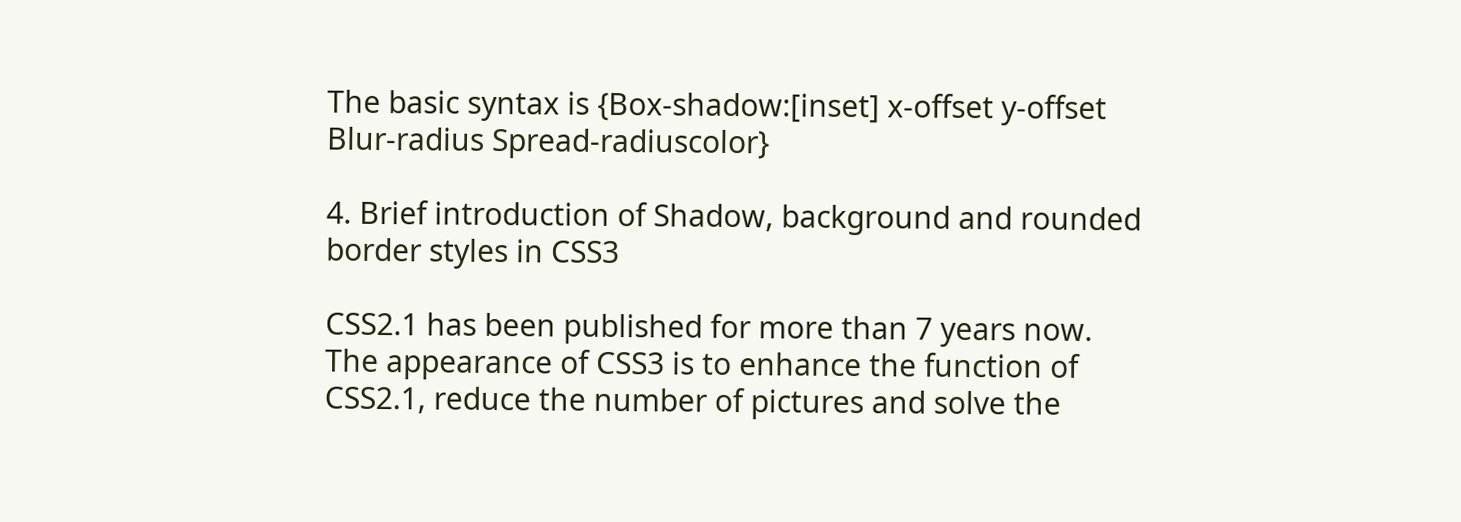The basic syntax is {Box-shadow:[inset] x-offset y-offset Blur-radius Spread-radiuscolor}

4. Brief introduction of Shadow, background and rounded border styles in CSS3

CSS2.1 has been published for more than 7 years now. The appearance of CSS3 is to enhance the function of CSS2.1, reduce the number of pictures and solve the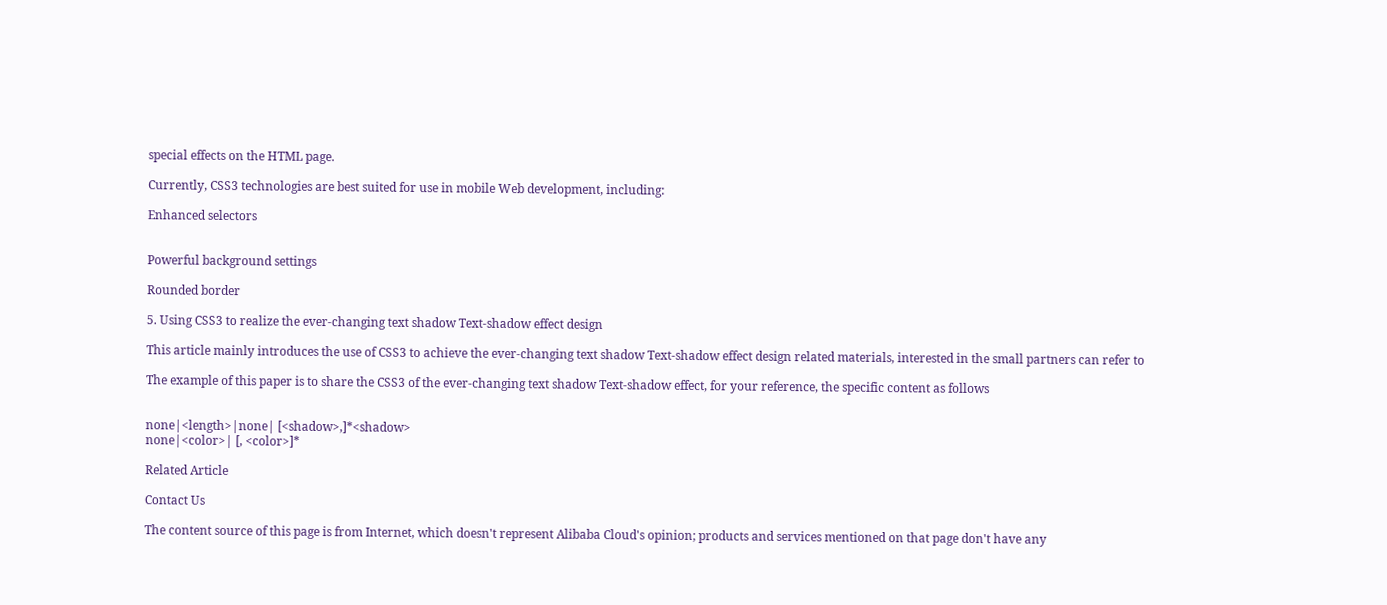special effects on the HTML page.

Currently, CSS3 technologies are best suited for use in mobile Web development, including:

Enhanced selectors


Powerful background settings

Rounded border

5. Using CSS3 to realize the ever-changing text shadow Text-shadow effect design

This article mainly introduces the use of CSS3 to achieve the ever-changing text shadow Text-shadow effect design related materials, interested in the small partners can refer to

The example of this paper is to share the CSS3 of the ever-changing text shadow Text-shadow effect, for your reference, the specific content as follows


none|<length>|none| [<shadow>,]*<shadow>
none|<color>| [, <color>]*

Related Article

Contact Us

The content source of this page is from Internet, which doesn't represent Alibaba Cloud's opinion; products and services mentioned on that page don't have any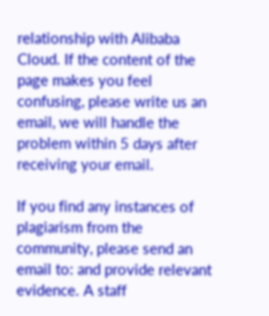relationship with Alibaba Cloud. If the content of the page makes you feel confusing, please write us an email, we will handle the problem within 5 days after receiving your email.

If you find any instances of plagiarism from the community, please send an email to: and provide relevant evidence. A staff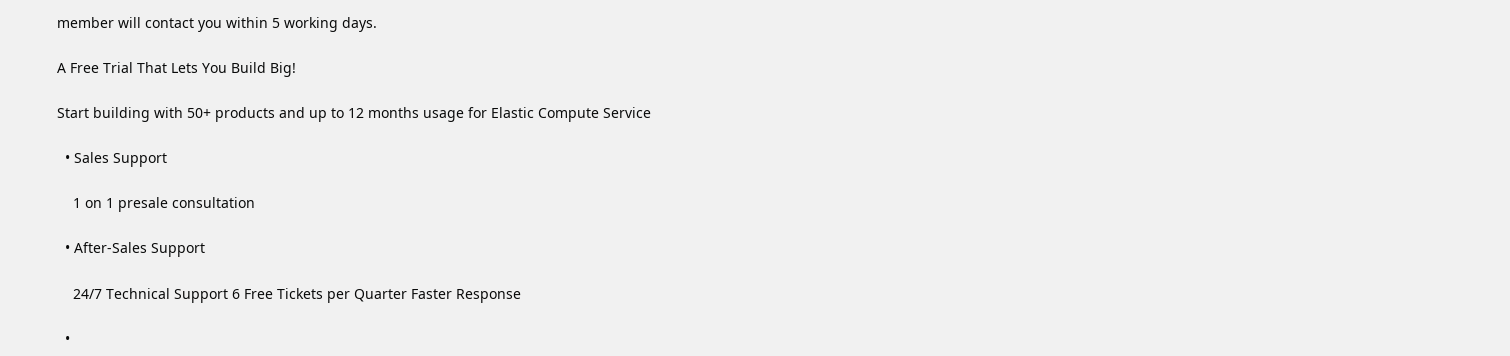member will contact you within 5 working days.

A Free Trial That Lets You Build Big!

Start building with 50+ products and up to 12 months usage for Elastic Compute Service

  • Sales Support

    1 on 1 presale consultation

  • After-Sales Support

    24/7 Technical Support 6 Free Tickets per Quarter Faster Response

  •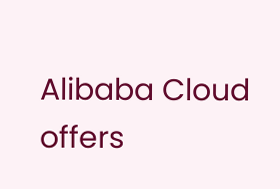Alibaba Cloud offers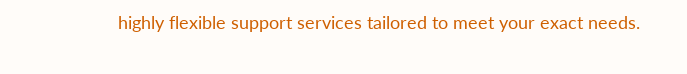highly flexible support services tailored to meet your exact needs.